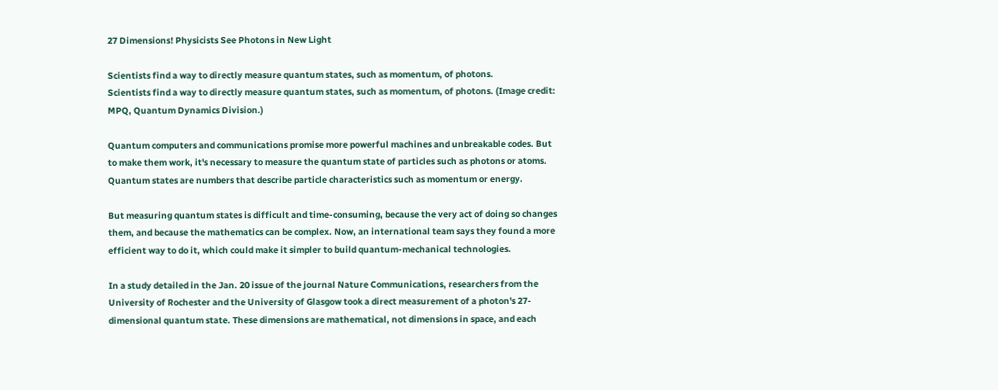27 Dimensions! Physicists See Photons in New Light

Scientists find a way to directly measure quantum states, such as momentum, of photons.
Scientists find a way to directly measure quantum states, such as momentum, of photons. (Image credit: MPQ, Quantum Dynamics Division.)

Quantum computers and communications promise more powerful machines and unbreakable codes. But to make them work, it's necessary to measure the quantum state of particles such as photons or atoms. Quantum states are numbers that describe particle characteristics such as momentum or energy.

But measuring quantum states is difficult and time-consuming, because the very act of doing so changes them, and because the mathematics can be complex. Now, an international team says they found a more efficient way to do it, which could make it simpler to build quantum-mechanical technologies.

In a study detailed in the Jan. 20 issue of the journal Nature Communications, researchers from the University of Rochester and the University of Glasgow took a direct measurement of a photon's 27-dimensional quantum state. These dimensions are mathematical, not dimensions in space, and each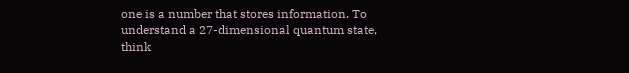one is a number that stores information. To understand a 27-dimensional quantum state, think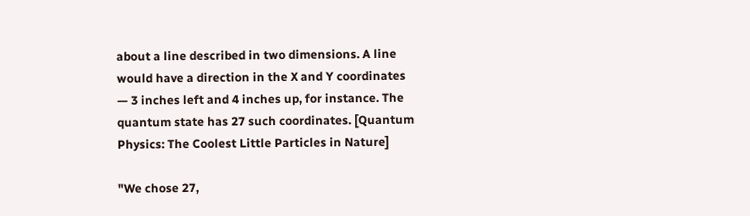about a line described in two dimensions. A line would have a direction in the X and Y coordinates — 3 inches left and 4 inches up, for instance. The quantum state has 27 such coordinates. [Quantum Physics: The Coolest Little Particles in Nature]

"We chose 27,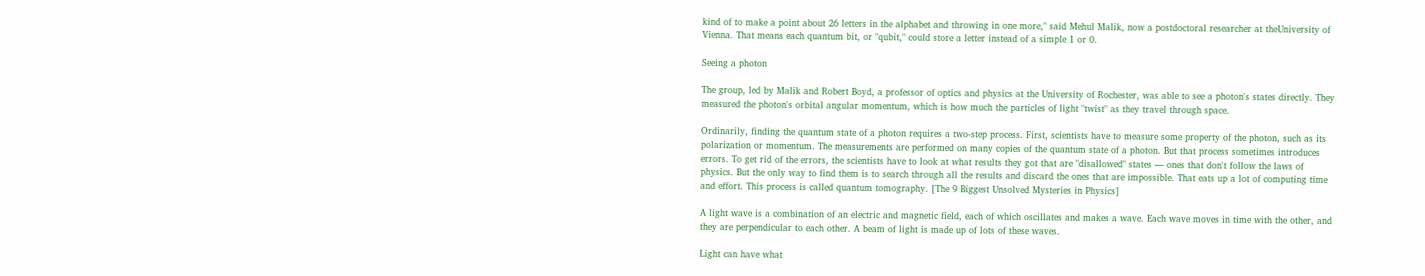kind of to make a point about 26 letters in the alphabet and throwing in one more," said Mehul Malik, now a postdoctoral researcher at theUniversity of Vienna. That means each quantum bit, or "qubit," could store a letter instead of a simple 1 or 0.

Seeing a photon

The group, led by Malik and Robert Boyd, a professor of optics and physics at the University of Rochester, was able to see a photon's states directly. They measured the photon's orbital angular momentum, which is how much the particles of light "twist" as they travel through space.

Ordinarily, finding the quantum state of a photon requires a two-step process. First, scientists have to measure some property of the photon, such as its polarization or momentum. The measurements are performed on many copies of the quantum state of a photon. But that process sometimes introduces errors. To get rid of the errors, the scientists have to look at what results they got that are "disallowed" states — ones that don't follow the laws of physics. But the only way to find them is to search through all the results and discard the ones that are impossible. That eats up a lot of computing time and effort. This process is called quantum tomography. [The 9 Biggest Unsolved Mysteries in Physics]

A light wave is a combination of an electric and magnetic field, each of which oscillates and makes a wave. Each wave moves in time with the other, and they are perpendicular to each other. A beam of light is made up of lots of these waves.

Light can have what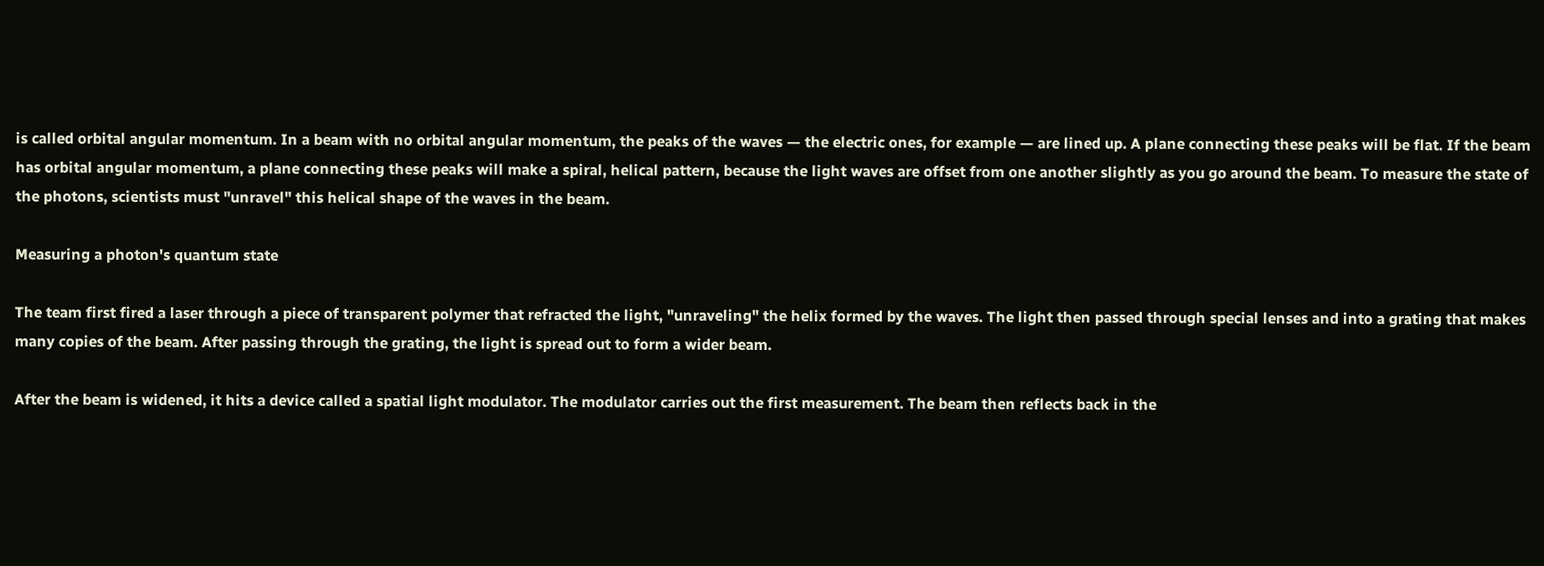is called orbital angular momentum. In a beam with no orbital angular momentum, the peaks of the waves — the electric ones, for example — are lined up. A plane connecting these peaks will be flat. If the beam has orbital angular momentum, a plane connecting these peaks will make a spiral, helical pattern, because the light waves are offset from one another slightly as you go around the beam. To measure the state of the photons, scientists must "unravel" this helical shape of the waves in the beam.

Measuring a photon's quantum state

The team first fired a laser through a piece of transparent polymer that refracted the light, "unraveling" the helix formed by the waves. The light then passed through special lenses and into a grating that makes many copies of the beam. After passing through the grating, the light is spread out to form a wider beam.

After the beam is widened, it hits a device called a spatial light modulator. The modulator carries out the first measurement. The beam then reflects back in the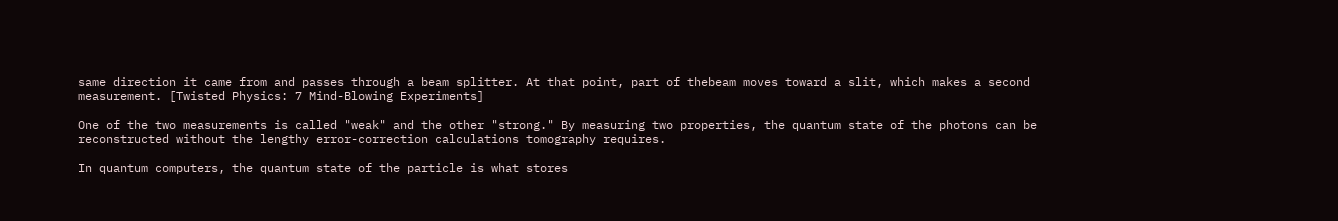same direction it came from and passes through a beam splitter. At that point, part of thebeam moves toward a slit, which makes a second measurement. [Twisted Physics: 7 Mind-Blowing Experiments]

One of the two measurements is called "weak" and the other "strong." By measuring two properties, the quantum state of the photons can be reconstructed without the lengthy error-correction calculations tomography requires.

In quantum computers, the quantum state of the particle is what stores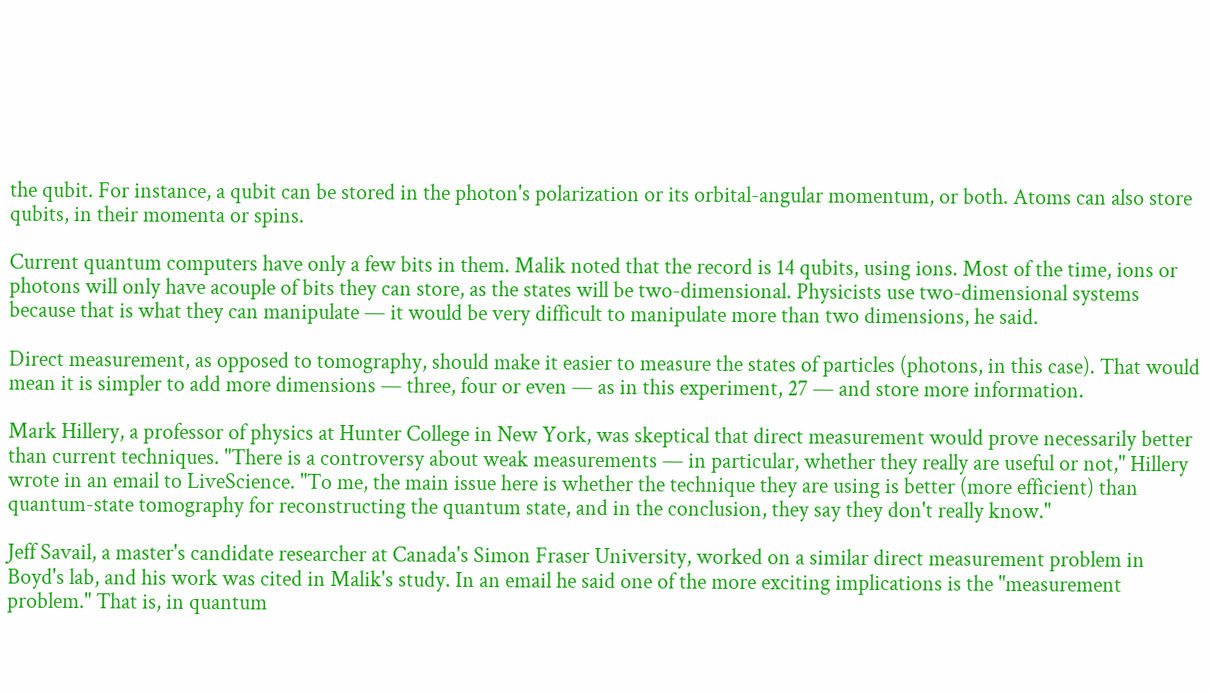the qubit. For instance, a qubit can be stored in the photon's polarization or its orbital-angular momentum, or both. Atoms can also store qubits, in their momenta or spins.

Current quantum computers have only a few bits in them. Malik noted that the record is 14 qubits, using ions. Most of the time, ions or photons will only have acouple of bits they can store, as the states will be two-dimensional. Physicists use two-dimensional systems because that is what they can manipulate — it would be very difficult to manipulate more than two dimensions, he said.

Direct measurement, as opposed to tomography, should make it easier to measure the states of particles (photons, in this case). That would mean it is simpler to add more dimensions — three, four or even — as in this experiment, 27 — and store more information.

Mark Hillery, a professor of physics at Hunter College in New York, was skeptical that direct measurement would prove necessarily better than current techniques. "There is a controversy about weak measurements — in particular, whether they really are useful or not," Hillery wrote in an email to LiveScience. "To me, the main issue here is whether the technique they are using is better (more efficient) than quantum-state tomography for reconstructing the quantum state, and in the conclusion, they say they don't really know."

Jeff Savail, a master's candidate researcher at Canada's Simon Fraser University, worked on a similar direct measurement problem in Boyd's lab, and his work was cited in Malik's study. In an email he said one of the more exciting implications is the "measurement problem." That is, in quantum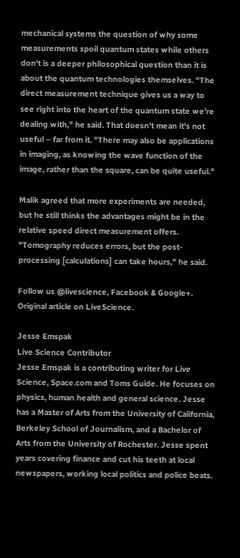mechanical systems the question of why some measurements spoil quantum states while others don't is a deeper philosophical question than it is about the quantum technologies themselves. "The direct measurement technique gives us a way to see right into the heart of the quantum state we're dealing with," he said. That doesn't mean it's not useful – far from it. "There may also be applications in imaging, as knowing the wave function of the image, rather than the square, can be quite useful."

Malik agreed that more experiments are needed, but he still thinks the advantages might be in the relative speed direct measurement offers. "Tomography reduces errors, but the post-processing [calculations] can take hours," he said.

Follow us @livescience, Facebook & Google+. Original article on LiveScience.

Jesse Emspak
Live Science Contributor
Jesse Emspak is a contributing writer for Live Science, Space.com and Toms Guide. He focuses on physics, human health and general science. Jesse has a Master of Arts from the University of California, Berkeley School of Journalism, and a Bachelor of Arts from the University of Rochester. Jesse spent years covering finance and cut his teeth at local newspapers, working local politics and police beats.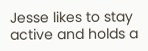Jesse likes to stay active and holds a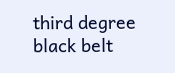third degree black belt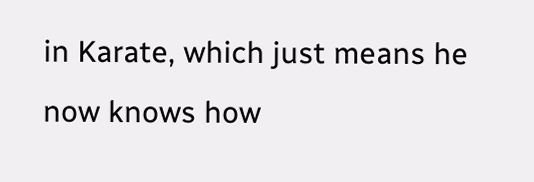in Karate, which just means he now knows how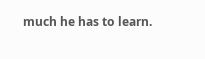much he has to learn.